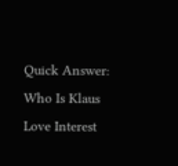Quick Answer: Who Is Klaus Love Interest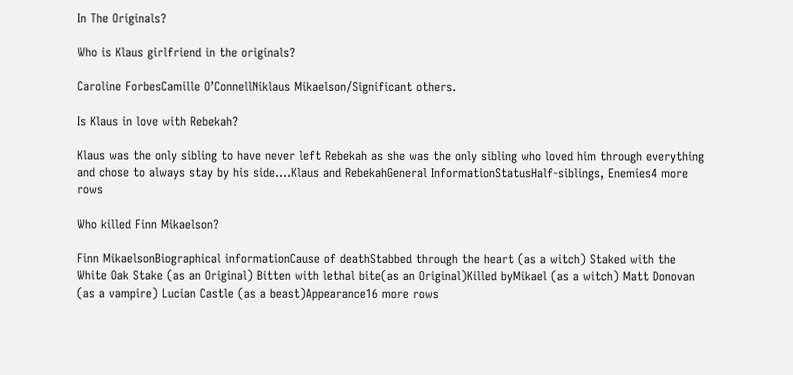In The Originals?

Who is Klaus girlfriend in the originals?

Caroline ForbesCamille O’ConnellNiklaus Mikaelson/Significant others.

Is Klaus in love with Rebekah?

Klaus was the only sibling to have never left Rebekah as she was the only sibling who loved him through everything and chose to always stay by his side….Klaus and RebekahGeneral InformationStatusHalf-siblings, Enemies4 more rows

Who killed Finn Mikaelson?

Finn MikaelsonBiographical informationCause of deathStabbed through the heart (as a witch) Staked with the White Oak Stake (as an Original) Bitten with lethal bite(as an Original)Killed byMikael (as a witch) Matt Donovan (as a vampire) Lucian Castle (as a beast)Appearance16 more rows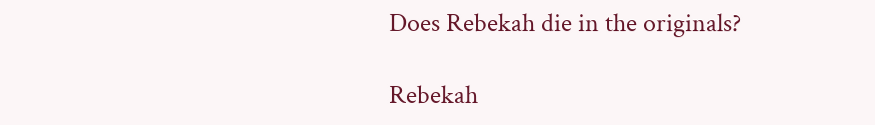Does Rebekah die in the originals?

Rebekah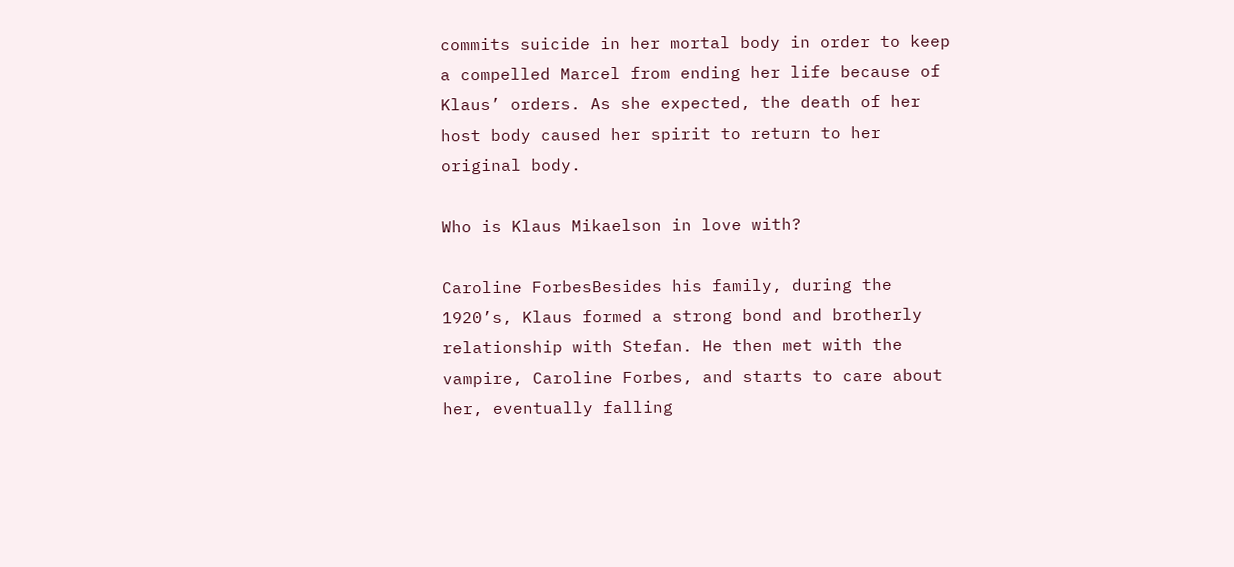commits suicide in her mortal body in order to keep a compelled Marcel from ending her life because of Klaus’ orders. As she expected, the death of her host body caused her spirit to return to her original body.

Who is Klaus Mikaelson in love with?

Caroline ForbesBesides his family, during the 1920’s, Klaus formed a strong bond and brotherly relationship with Stefan. He then met with the vampire, Caroline Forbes, and starts to care about her, eventually falling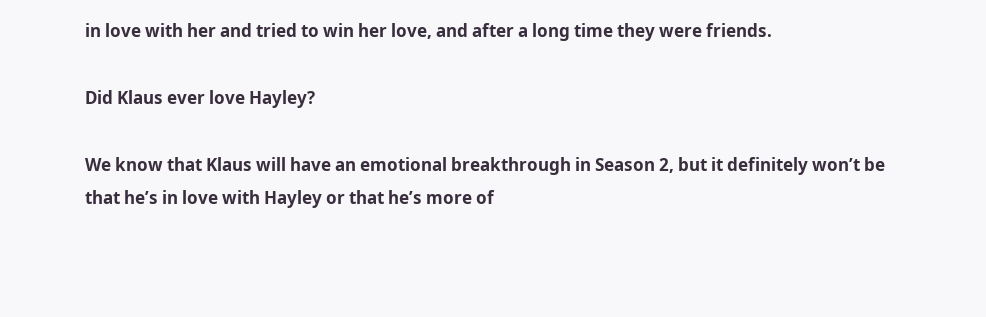in love with her and tried to win her love, and after a long time they were friends.

Did Klaus ever love Hayley?

We know that Klaus will have an emotional breakthrough in Season 2, but it definitely won’t be that he’s in love with Hayley or that he’s more of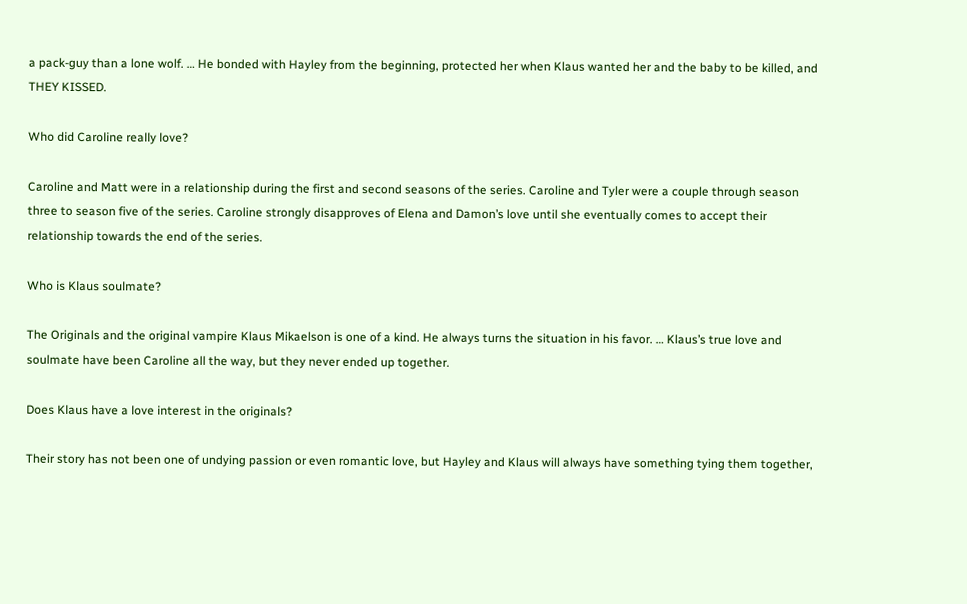a pack-guy than a lone wolf. … He bonded with Hayley from the beginning, protected her when Klaus wanted her and the baby to be killed, and THEY KISSED.

Who did Caroline really love?

Caroline and Matt were in a relationship during the first and second seasons of the series. Caroline and Tyler were a couple through season three to season five of the series. Caroline strongly disapproves of Elena and Damon’s love until she eventually comes to accept their relationship towards the end of the series.

Who is Klaus soulmate?

The Originals and the original vampire Klaus Mikaelson is one of a kind. He always turns the situation in his favor. … Klaus’s true love and soulmate have been Caroline all the way, but they never ended up together.

Does Klaus have a love interest in the originals?

Their story has not been one of undying passion or even romantic love, but Hayley and Klaus will always have something tying them together,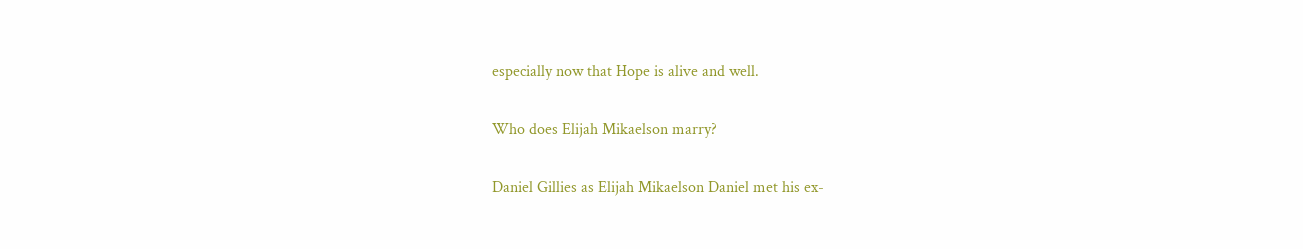especially now that Hope is alive and well.

Who does Elijah Mikaelson marry?

Daniel Gillies as Elijah Mikaelson Daniel met his ex-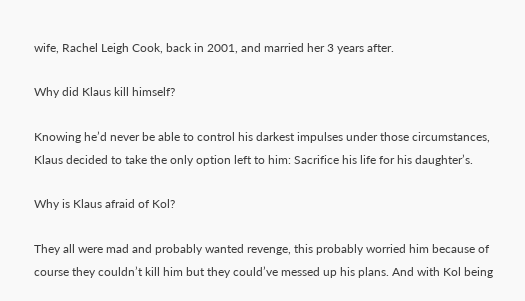wife, Rachel Leigh Cook, back in 2001, and married her 3 years after.

Why did Klaus kill himself?

Knowing he’d never be able to control his darkest impulses under those circumstances, Klaus decided to take the only option left to him: Sacrifice his life for his daughter’s.

Why is Klaus afraid of Kol?

They all were mad and probably wanted revenge, this probably worried him because of course they couldn’t kill him but they could’ve messed up his plans. And with Kol being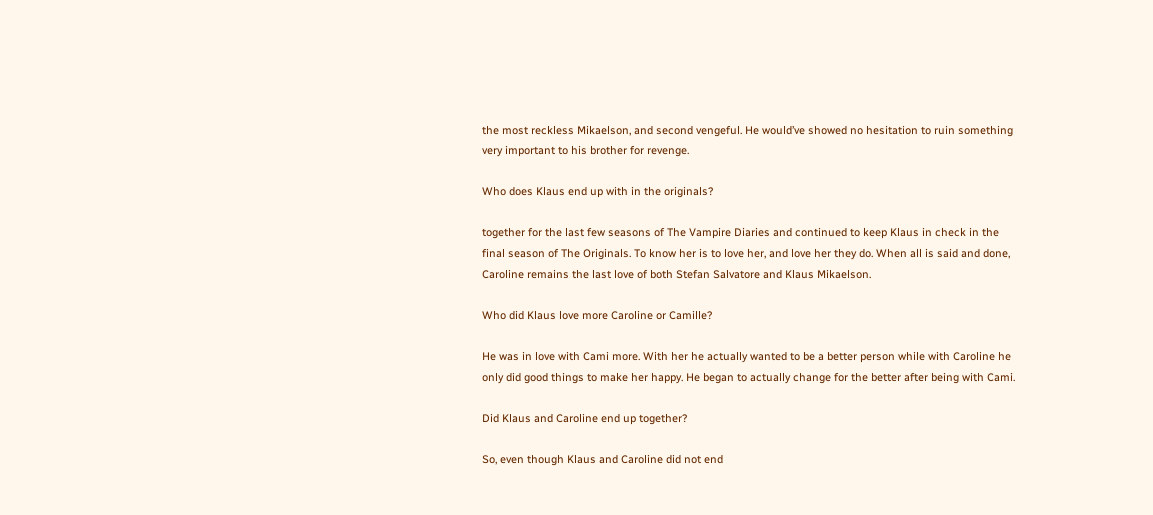the most reckless Mikaelson, and second vengeful. He would’ve showed no hesitation to ruin something very important to his brother for revenge.

Who does Klaus end up with in the originals?

together for the last few seasons of The Vampire Diaries and continued to keep Klaus in check in the final season of The Originals. To know her is to love her, and love her they do. When all is said and done, Caroline remains the last love of both Stefan Salvatore and Klaus Mikaelson.

Who did Klaus love more Caroline or Camille?

He was in love with Cami more. With her he actually wanted to be a better person while with Caroline he only did good things to make her happy. He began to actually change for the better after being with Cami.

Did Klaus and Caroline end up together?

So, even though Klaus and Caroline did not end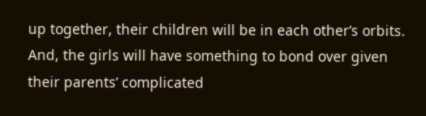up together, their children will be in each other’s orbits. And, the girls will have something to bond over given their parents’ complicated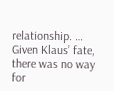relationship. … Given Klaus’ fate, there was no way for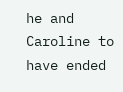he and Caroline to have ended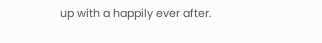up with a happily ever after.